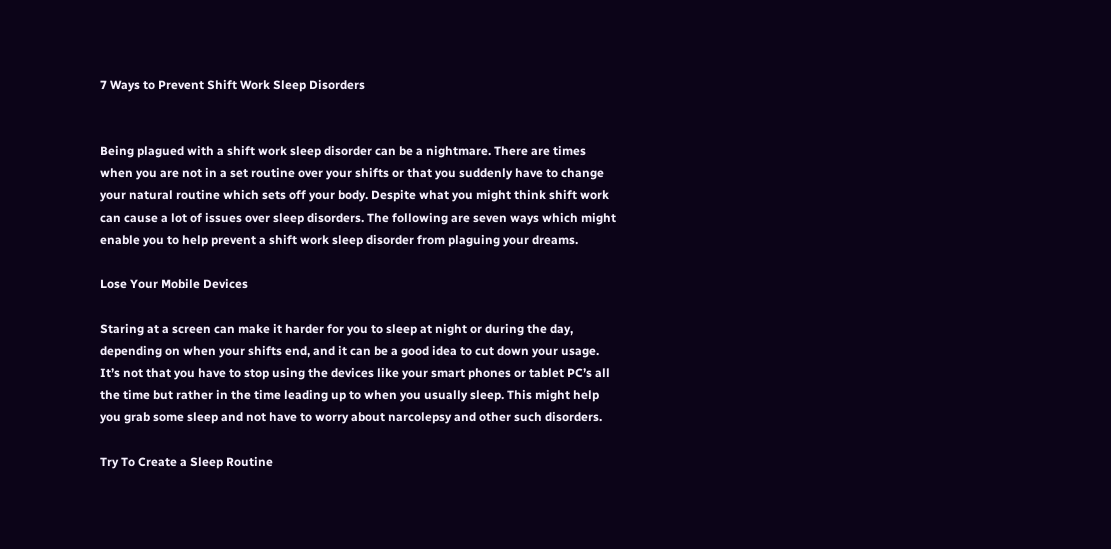7 Ways to Prevent Shift Work Sleep Disorders


Being plagued with a shift work sleep disorder can be a nightmare. There are times when you are not in a set routine over your shifts or that you suddenly have to change your natural routine which sets off your body. Despite what you might think shift work can cause a lot of issues over sleep disorders. The following are seven ways which might enable you to help prevent a shift work sleep disorder from plaguing your dreams.

Lose Your Mobile Devices

Staring at a screen can make it harder for you to sleep at night or during the day, depending on when your shifts end, and it can be a good idea to cut down your usage. It’s not that you have to stop using the devices like your smart phones or tablet PC’s all the time but rather in the time leading up to when you usually sleep. This might help you grab some sleep and not have to worry about narcolepsy and other such disorders.

Try To Create a Sleep Routine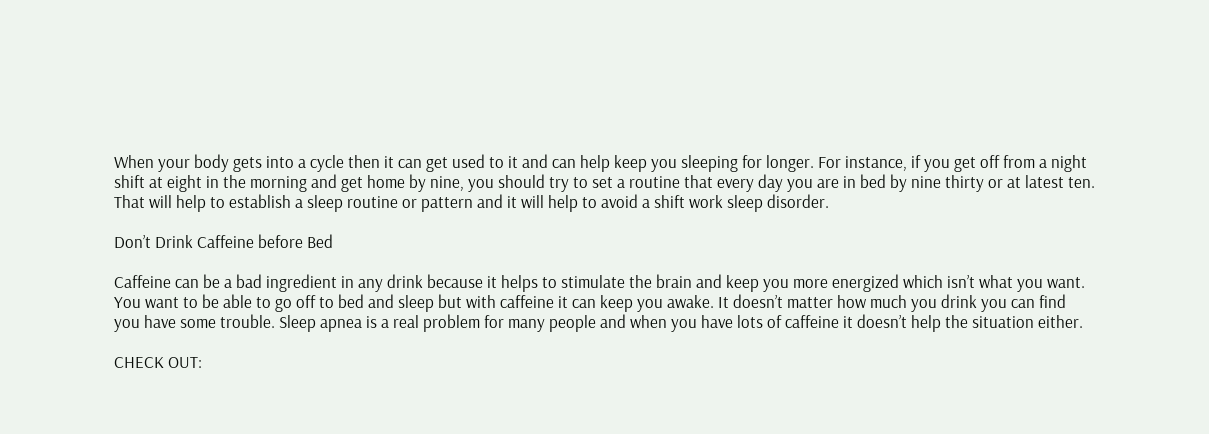When your body gets into a cycle then it can get used to it and can help keep you sleeping for longer. For instance, if you get off from a night shift at eight in the morning and get home by nine, you should try to set a routine that every day you are in bed by nine thirty or at latest ten. That will help to establish a sleep routine or pattern and it will help to avoid a shift work sleep disorder.

Don’t Drink Caffeine before Bed

Caffeine can be a bad ingredient in any drink because it helps to stimulate the brain and keep you more energized which isn’t what you want. You want to be able to go off to bed and sleep but with caffeine it can keep you awake. It doesn’t matter how much you drink you can find you have some trouble. Sleep apnea is a real problem for many people and when you have lots of caffeine it doesn’t help the situation either.

CHECK OUT: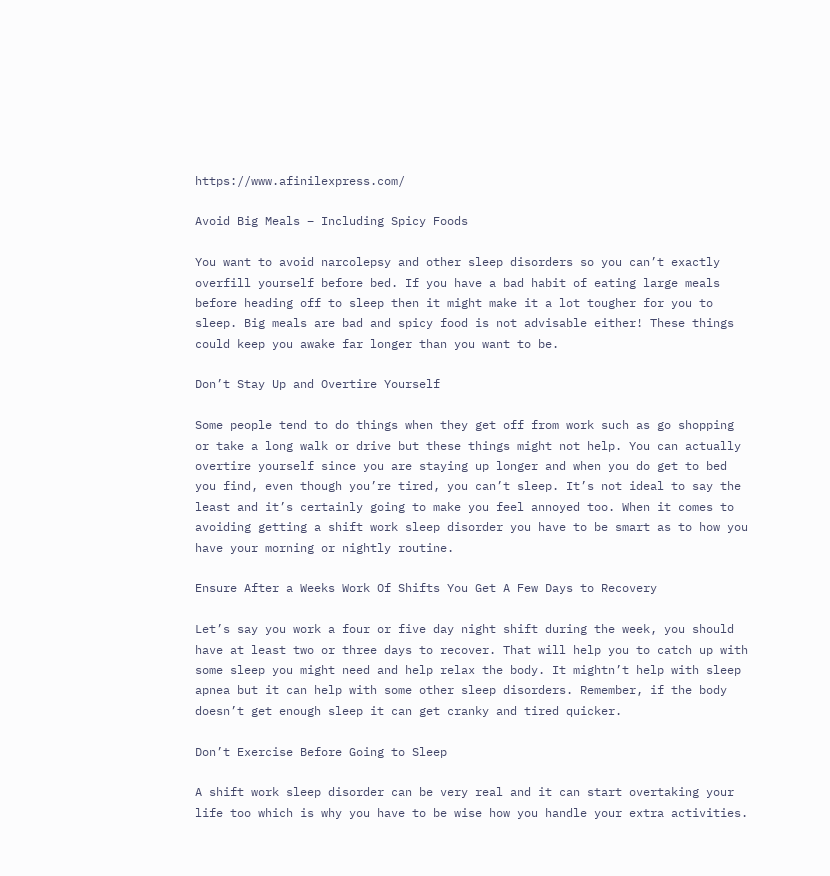https://www.afinilexpress.com/

Avoid Big Meals – Including Spicy Foods

You want to avoid narcolepsy and other sleep disorders so you can’t exactly overfill yourself before bed. If you have a bad habit of eating large meals before heading off to sleep then it might make it a lot tougher for you to sleep. Big meals are bad and spicy food is not advisable either! These things could keep you awake far longer than you want to be.

Don’t Stay Up and Overtire Yourself

Some people tend to do things when they get off from work such as go shopping or take a long walk or drive but these things might not help. You can actually overtire yourself since you are staying up longer and when you do get to bed you find, even though you’re tired, you can’t sleep. It’s not ideal to say the least and it’s certainly going to make you feel annoyed too. When it comes to avoiding getting a shift work sleep disorder you have to be smart as to how you have your morning or nightly routine.

Ensure After a Weeks Work Of Shifts You Get A Few Days to Recovery

Let’s say you work a four or five day night shift during the week, you should have at least two or three days to recover. That will help you to catch up with some sleep you might need and help relax the body. It mightn’t help with sleep apnea but it can help with some other sleep disorders. Remember, if the body doesn’t get enough sleep it can get cranky and tired quicker.

Don’t Exercise Before Going to Sleep

A shift work sleep disorder can be very real and it can start overtaking your life too which is why you have to be wise how you handle your extra activities.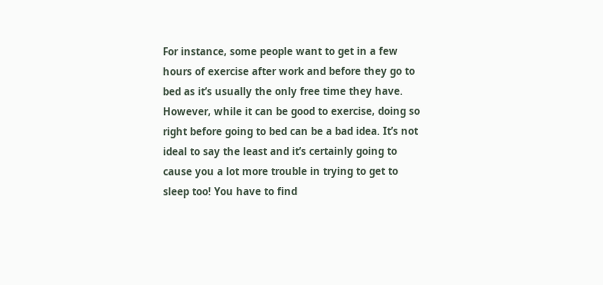For instance, some people want to get in a few hours of exercise after work and before they go to bed as it’s usually the only free time they have. However, while it can be good to exercise, doing so right before going to bed can be a bad idea. It’s not ideal to say the least and it’s certainly going to cause you a lot more trouble in trying to get to sleep too! You have to find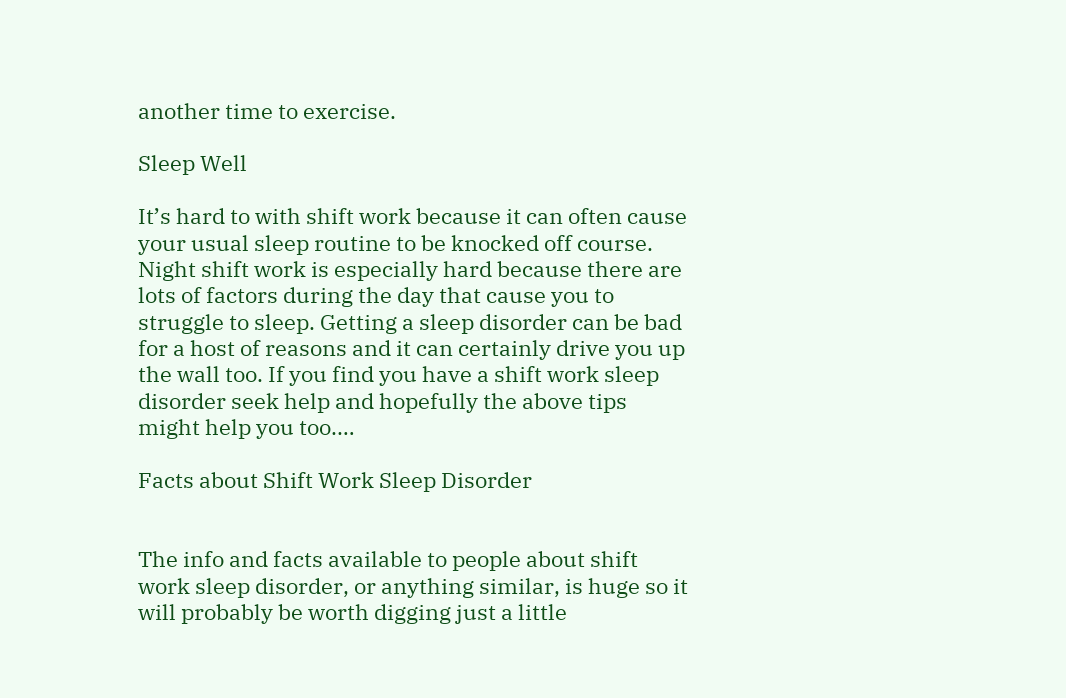another time to exercise.

Sleep Well

It’s hard to with shift work because it can often cause your usual sleep routine to be knocked off course. Night shift work is especially hard because there are lots of factors during the day that cause you to struggle to sleep. Getting a sleep disorder can be bad for a host of reasons and it can certainly drive you up the wall too. If you find you have a shift work sleep disorder seek help and hopefully the above tips might help you too.…

Facts about Shift Work Sleep Disorder


The info and facts available to people about shift work sleep disorder, or anything similar, is huge so it will probably be worth digging just a little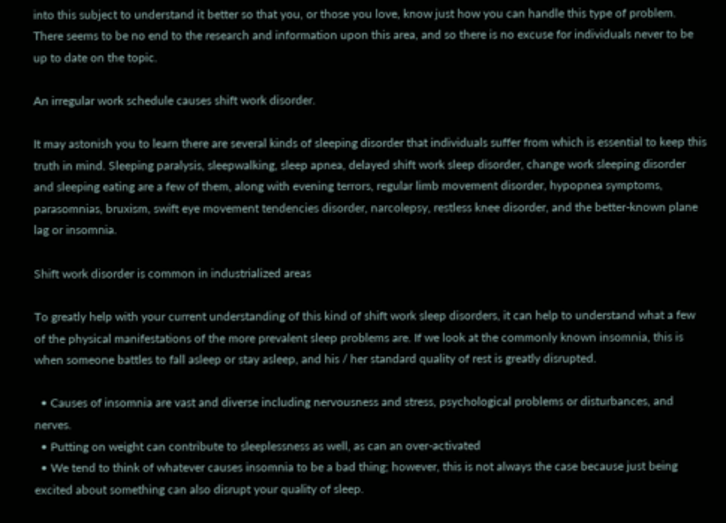into this subject to understand it better so that you, or those you love, know just how you can handle this type of problem. There seems to be no end to the research and information upon this area, and so there is no excuse for individuals never to be up to date on the topic.

An irregular work schedule causes shift work disorder.

It may astonish you to learn there are several kinds of sleeping disorder that individuals suffer from which is essential to keep this truth in mind. Sleeping paralysis, sleepwalking, sleep apnea, delayed shift work sleep disorder, change work sleeping disorder and sleeping eating are a few of them, along with evening terrors, regular limb movement disorder, hypopnea symptoms, parasomnias, bruxism, swift eye movement tendencies disorder, narcolepsy, restless knee disorder, and the better-known plane lag or insomnia.

Shift work disorder is common in industrialized areas

To greatly help with your current understanding of this kind of shift work sleep disorders, it can help to understand what a few of the physical manifestations of the more prevalent sleep problems are. If we look at the commonly known insomnia, this is when someone battles to fall asleep or stay asleep, and his / her standard quality of rest is greatly disrupted.

  • Causes of insomnia are vast and diverse including nervousness and stress, psychological problems or disturbances, and nerves.
  • Putting on weight can contribute to sleeplessness as well, as can an over-activated
  • We tend to think of whatever causes insomnia to be a bad thing; however, this is not always the case because just being excited about something can also disrupt your quality of sleep.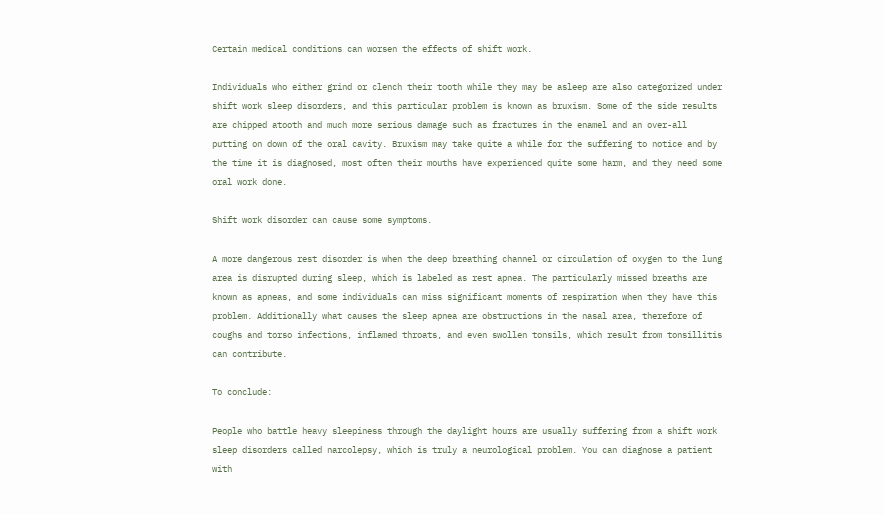Certain medical conditions can worsen the effects of shift work.

Individuals who either grind or clench their tooth while they may be asleep are also categorized under shift work sleep disorders, and this particular problem is known as bruxism. Some of the side results are chipped atooth and much more serious damage such as fractures in the enamel and an over-all putting on down of the oral cavity. Bruxism may take quite a while for the suffering to notice and by the time it is diagnosed, most often their mouths have experienced quite some harm, and they need some oral work done.

Shift work disorder can cause some symptoms.

A more dangerous rest disorder is when the deep breathing channel or circulation of oxygen to the lung area is disrupted during sleep, which is labeled as rest apnea. The particularly missed breaths are known as apneas, and some individuals can miss significant moments of respiration when they have this problem. Additionally what causes the sleep apnea are obstructions in the nasal area, therefore of coughs and torso infections, inflamed throats, and even swollen tonsils, which result from tonsillitis can contribute.

To conclude:

People who battle heavy sleepiness through the daylight hours are usually suffering from a shift work sleep disorders called narcolepsy, which is truly a neurological problem. You can diagnose a patient with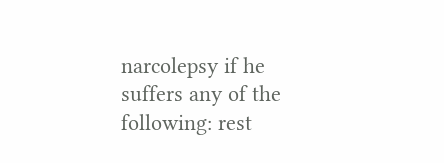narcolepsy if he suffers any of the following: rest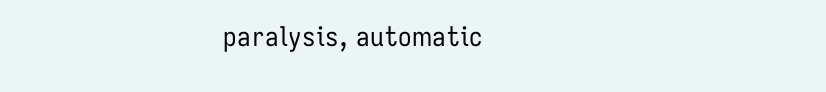paralysis, automatic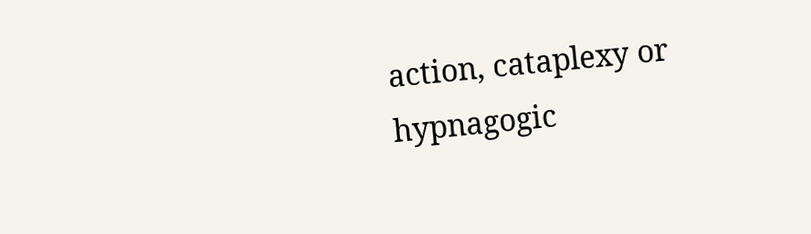action, cataplexy or hypnagogic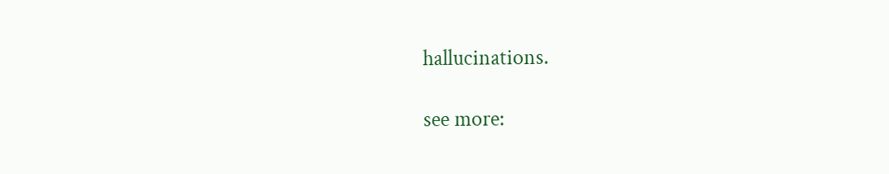hallucinations.

see more: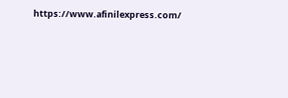https://www.afinilexpress.com/